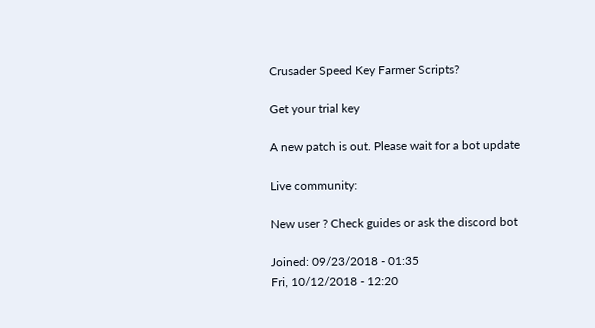Crusader Speed Key Farmer Scripts?

Get your trial key

A new patch is out. Please wait for a bot update

Live community:

New user ? Check guides or ask the discord bot

Joined: 09/23/2018 - 01:35
Fri, 10/12/2018 - 12:20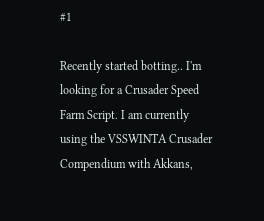#1

Recently started botting.. I'm looking for a Crusader Speed Farm Script. I am currently using the VSSWINTA Crusader Compendium with Akkans,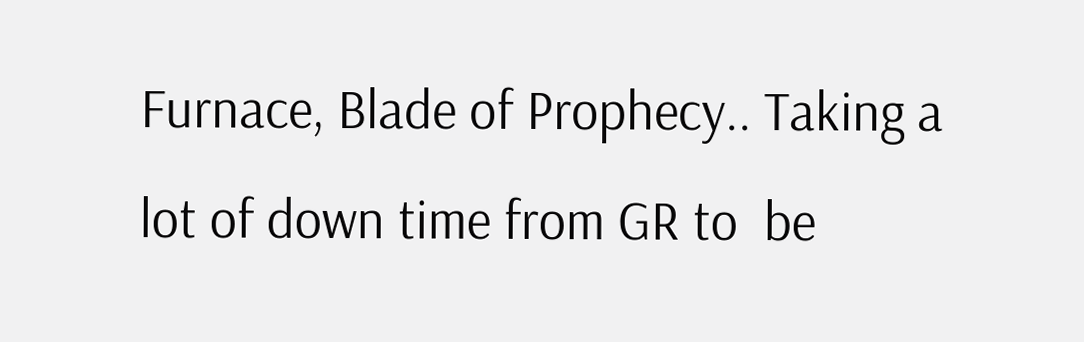Furnace, Blade of Prophecy.. Taking a lot of down time from GR to  be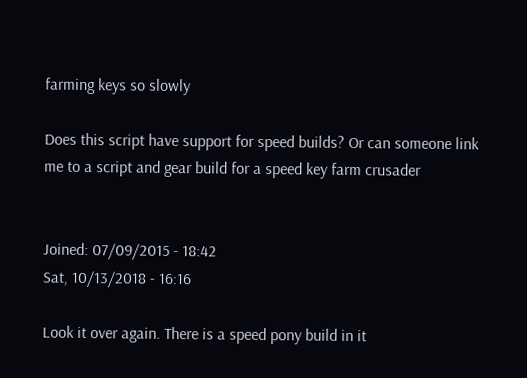farming keys so slowly

Does this script have support for speed builds? Or can someone link me to a script and gear build for a speed key farm crusader


Joined: 07/09/2015 - 18:42
Sat, 10/13/2018 - 16:16

Look it over again. There is a speed pony build in it